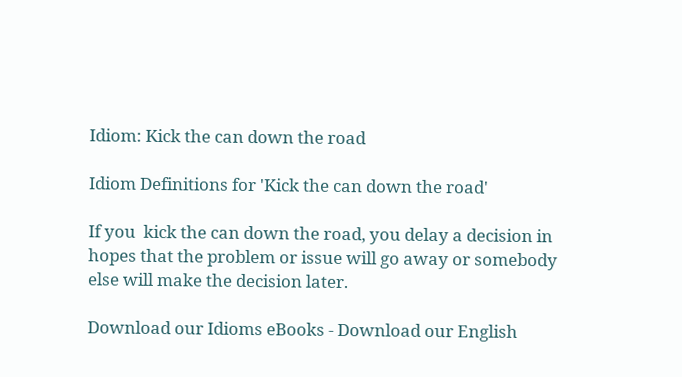Idiom: Kick the can down the road

Idiom Definitions for 'Kick the can down the road'

If you  kick the can down the road, you delay a decision in hopes that the problem or issue will go away or somebody else will make the decision later.

Download our Idioms eBooks - Download our English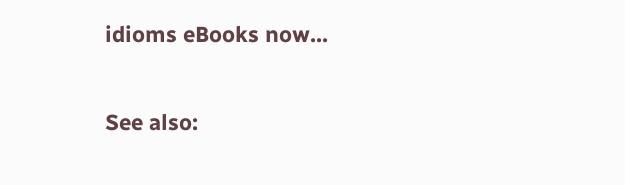idioms eBooks now...

See also: